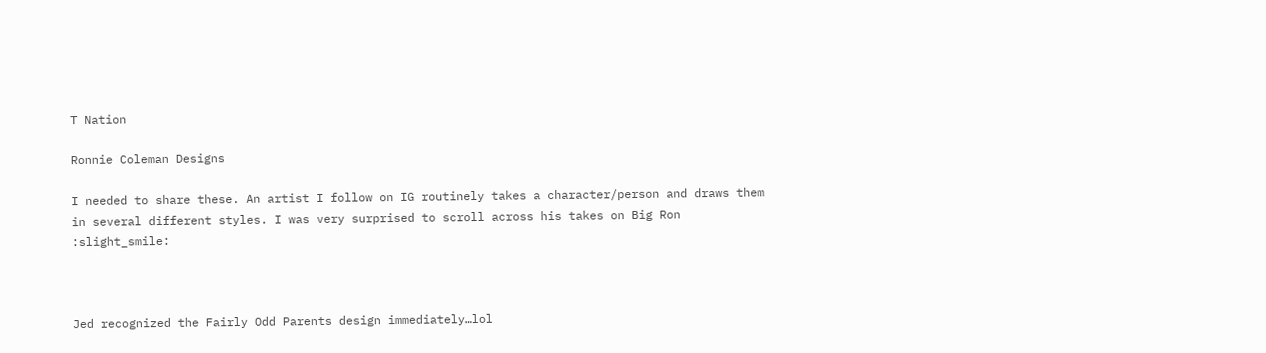T Nation

Ronnie Coleman Designs

I needed to share these. An artist I follow on IG routinely takes a character/person and draws them in several different styles. I was very surprised to scroll across his takes on Big Ron :slight_smile:



Jed recognized the Fairly Odd Parents design immediately…lol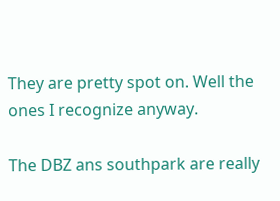They are pretty spot on. Well the ones I recognize anyway.

The DBZ ans southpark are really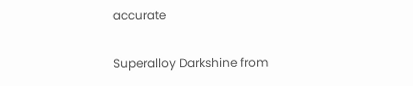accurate

Superalloy Darkshine from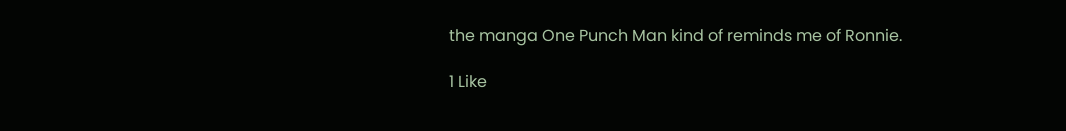the manga One Punch Man kind of reminds me of Ronnie.

1 Like